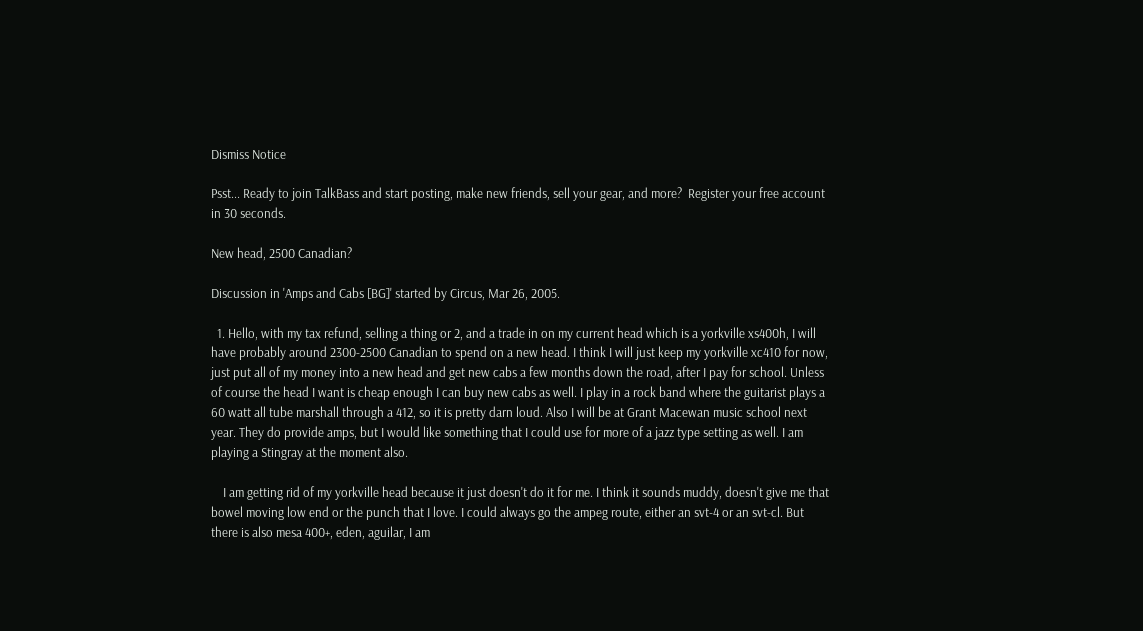Dismiss Notice

Psst... Ready to join TalkBass and start posting, make new friends, sell your gear, and more?  Register your free account in 30 seconds.

New head, 2500 Canadian?

Discussion in 'Amps and Cabs [BG]' started by Circus, Mar 26, 2005.

  1. Hello, with my tax refund, selling a thing or 2, and a trade in on my current head which is a yorkville xs400h, I will have probably around 2300-2500 Canadian to spend on a new head. I think I will just keep my yorkville xc410 for now, just put all of my money into a new head and get new cabs a few months down the road, after I pay for school. Unless of course the head I want is cheap enough I can buy new cabs as well. I play in a rock band where the guitarist plays a 60 watt all tube marshall through a 412, so it is pretty darn loud. Also I will be at Grant Macewan music school next year. They do provide amps, but I would like something that I could use for more of a jazz type setting as well. I am playing a Stingray at the moment also.

    I am getting rid of my yorkville head because it just doesn't do it for me. I think it sounds muddy, doesn't give me that bowel moving low end or the punch that I love. I could always go the ampeg route, either an svt-4 or an svt-cl. But there is also mesa 400+, eden, aguilar, I am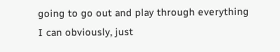going to go out and play through everything I can obviously, just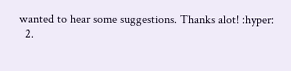wanted to hear some suggestions. Thanks alot! :hyper:
  2.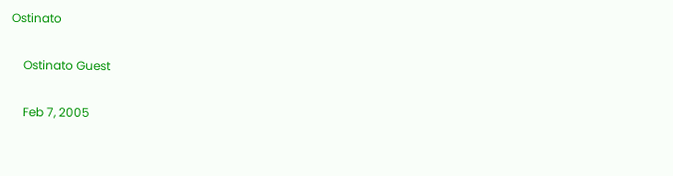Ostinato

    Ostinato Guest

    Feb 7, 2005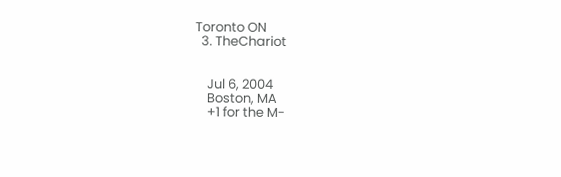Toronto ON
  3. TheChariot


    Jul 6, 2004
    Boston, MA
    +1 for the M-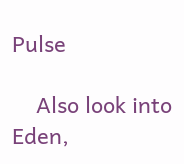Pulse

    Also look into Eden,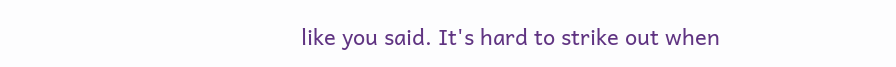like you said. It's hard to strike out when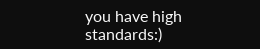you have high standards:)